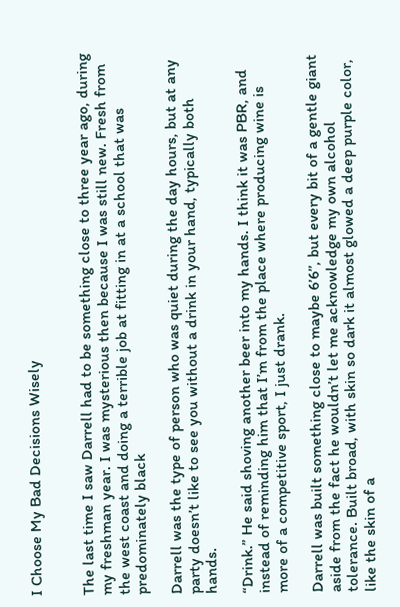I Choose My Bad Decisions Wisely


The last time I saw Darrell had to be something close to three year ago, during my freshman year. I was mysterious then because I was still new. Fresh from the west coast and doing a terrible job at fitting in at a school that was predominately black

Darrell was the type of person who was quiet during the day hours, but at any party doesn’t like to see you without a drink in your hand, typically both hands.

“Drink.” He said shoving another beer into my hands. I think it was PBR, and instead of reminding him that I’m from the place where producing wine is more of a competitive sport, I just drank.

Darrell was built something close to maybe 6’6’’, but every bit of a gentle giant aside from the fact he wouldn’t let me acknowledge my own alcohol tolerance. Built broad, with skin so dark it almost glowed a deep purple color, like the skin of a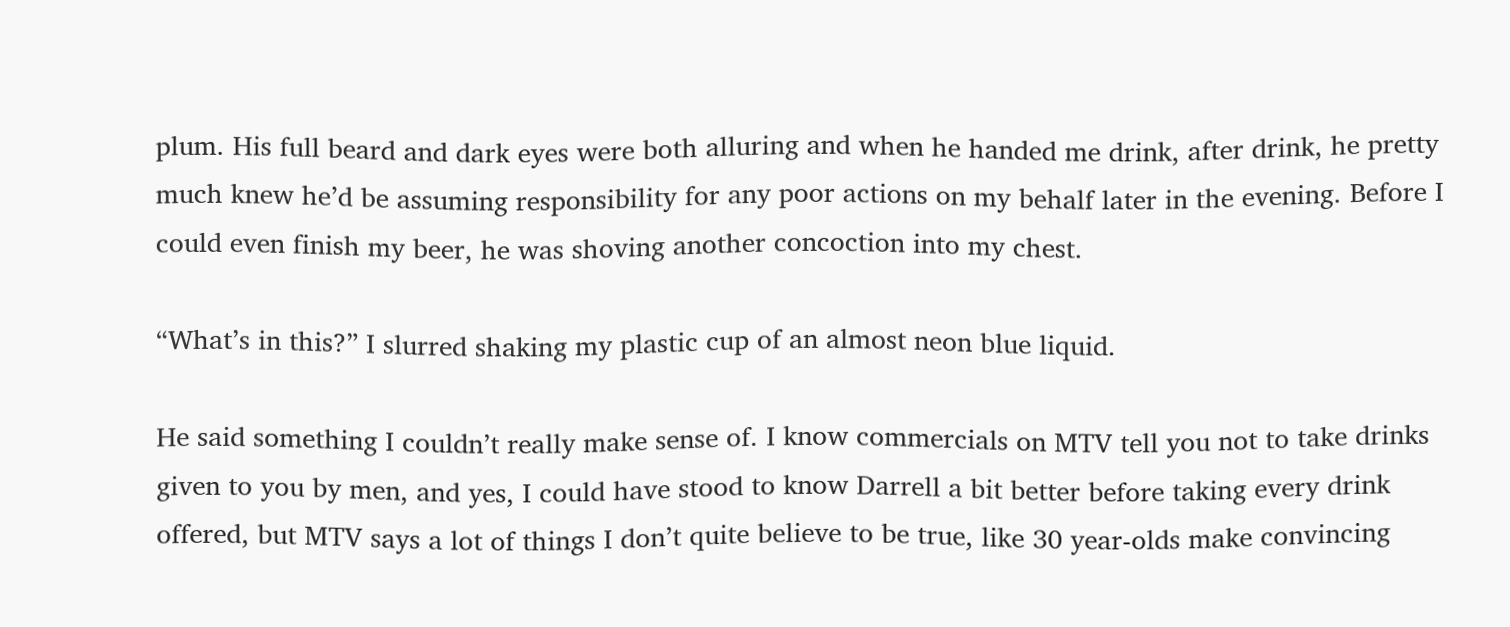plum. His full beard and dark eyes were both alluring and when he handed me drink, after drink, he pretty much knew he’d be assuming responsibility for any poor actions on my behalf later in the evening. Before I could even finish my beer, he was shoving another concoction into my chest.

“What’s in this?” I slurred shaking my plastic cup of an almost neon blue liquid.

He said something I couldn’t really make sense of. I know commercials on MTV tell you not to take drinks given to you by men, and yes, I could have stood to know Darrell a bit better before taking every drink offered, but MTV says a lot of things I don’t quite believe to be true, like 30 year-olds make convincing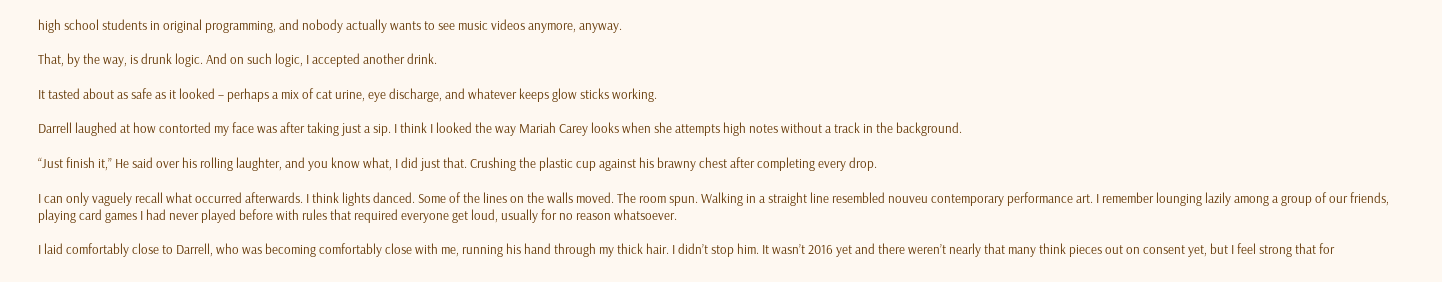high school students in original programming, and nobody actually wants to see music videos anymore, anyway.

That, by the way, is drunk logic. And on such logic, I accepted another drink.

It tasted about as safe as it looked – perhaps a mix of cat urine, eye discharge, and whatever keeps glow sticks working.

Darrell laughed at how contorted my face was after taking just a sip. I think I looked the way Mariah Carey looks when she attempts high notes without a track in the background.

“Just finish it,” He said over his rolling laughter, and you know what, I did just that. Crushing the plastic cup against his brawny chest after completing every drop.

I can only vaguely recall what occurred afterwards. I think lights danced. Some of the lines on the walls moved. The room spun. Walking in a straight line resembled nouveu contemporary performance art. I remember lounging lazily among a group of our friends, playing card games I had never played before with rules that required everyone get loud, usually for no reason whatsoever.

I laid comfortably close to Darrell, who was becoming comfortably close with me, running his hand through my thick hair. I didn’t stop him. It wasn’t 2016 yet and there weren’t nearly that many think pieces out on consent yet, but I feel strong that for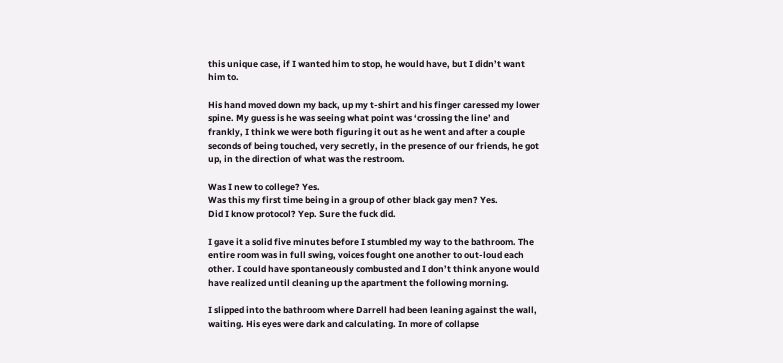this unique case, if I wanted him to stop, he would have, but I didn’t want him to.

His hand moved down my back, up my t-shirt and his finger caressed my lower spine. My guess is he was seeing what point was ‘crossing the line’ and frankly, I think we were both figuring it out as he went and after a couple seconds of being touched, very secretly, in the presence of our friends, he got up, in the direction of what was the restroom.

Was I new to college? Yes.
Was this my first time being in a group of other black gay men? Yes.
Did I know protocol? Yep. Sure the fuck did.

I gave it a solid five minutes before I stumbled my way to the bathroom. The entire room was in full swing, voices fought one another to out-loud each other. I could have spontaneously combusted and I don’t think anyone would have realized until cleaning up the apartment the following morning.

I slipped into the bathroom where Darrell had been leaning against the wall, waiting. His eyes were dark and calculating. In more of collapse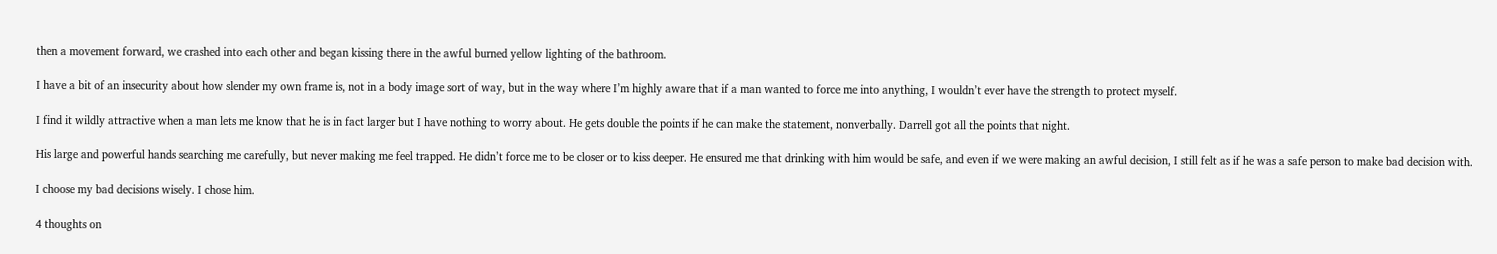then a movement forward, we crashed into each other and began kissing there in the awful burned yellow lighting of the bathroom.

I have a bit of an insecurity about how slender my own frame is, not in a body image sort of way, but in the way where I’m highly aware that if a man wanted to force me into anything, I wouldn’t ever have the strength to protect myself.

I find it wildly attractive when a man lets me know that he is in fact larger but I have nothing to worry about. He gets double the points if he can make the statement, nonverbally. Darrell got all the points that night.

His large and powerful hands searching me carefully, but never making me feel trapped. He didn’t force me to be closer or to kiss deeper. He ensured me that drinking with him would be safe, and even if we were making an awful decision, I still felt as if he was a safe person to make bad decision with.

I choose my bad decisions wisely. I chose him.

4 thoughts on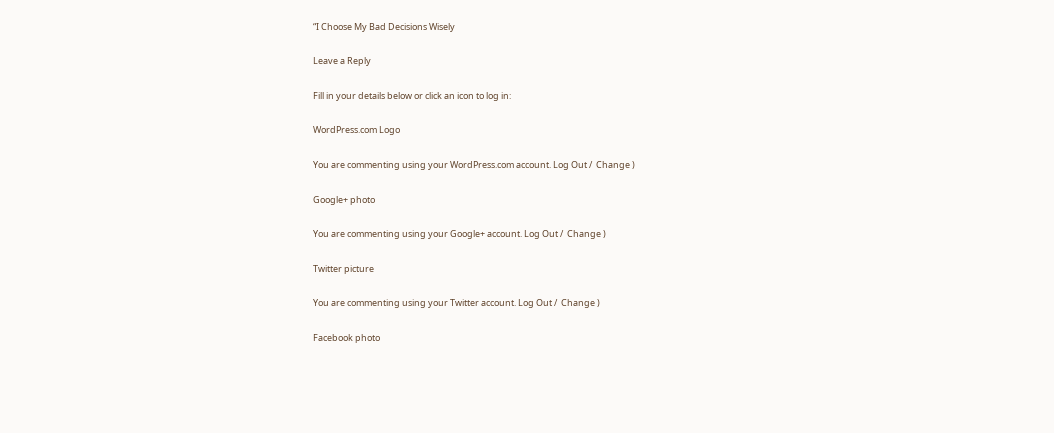“I Choose My Bad Decisions Wisely

Leave a Reply

Fill in your details below or click an icon to log in:

WordPress.com Logo

You are commenting using your WordPress.com account. Log Out /  Change )

Google+ photo

You are commenting using your Google+ account. Log Out /  Change )

Twitter picture

You are commenting using your Twitter account. Log Out /  Change )

Facebook photo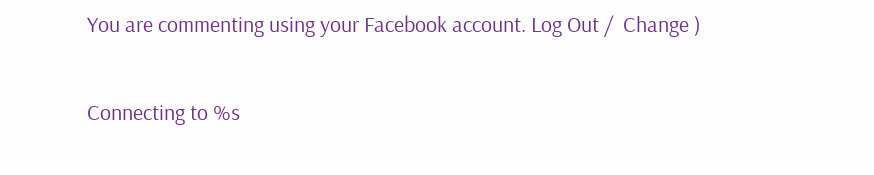You are commenting using your Facebook account. Log Out /  Change )

Connecting to %s